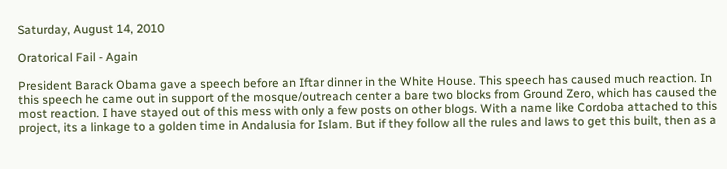Saturday, August 14, 2010

Oratorical Fail - Again

President Barack Obama gave a speech before an Iftar dinner in the White House. This speech has caused much reaction. In this speech he came out in support of the mosque/outreach center a bare two blocks from Ground Zero, which has caused the most reaction. I have stayed out of this mess with only a few posts on other blogs. With a name like Cordoba attached to this project, its a linkage to a golden time in Andalusia for Islam. But if they follow all the rules and laws to get this built, then as a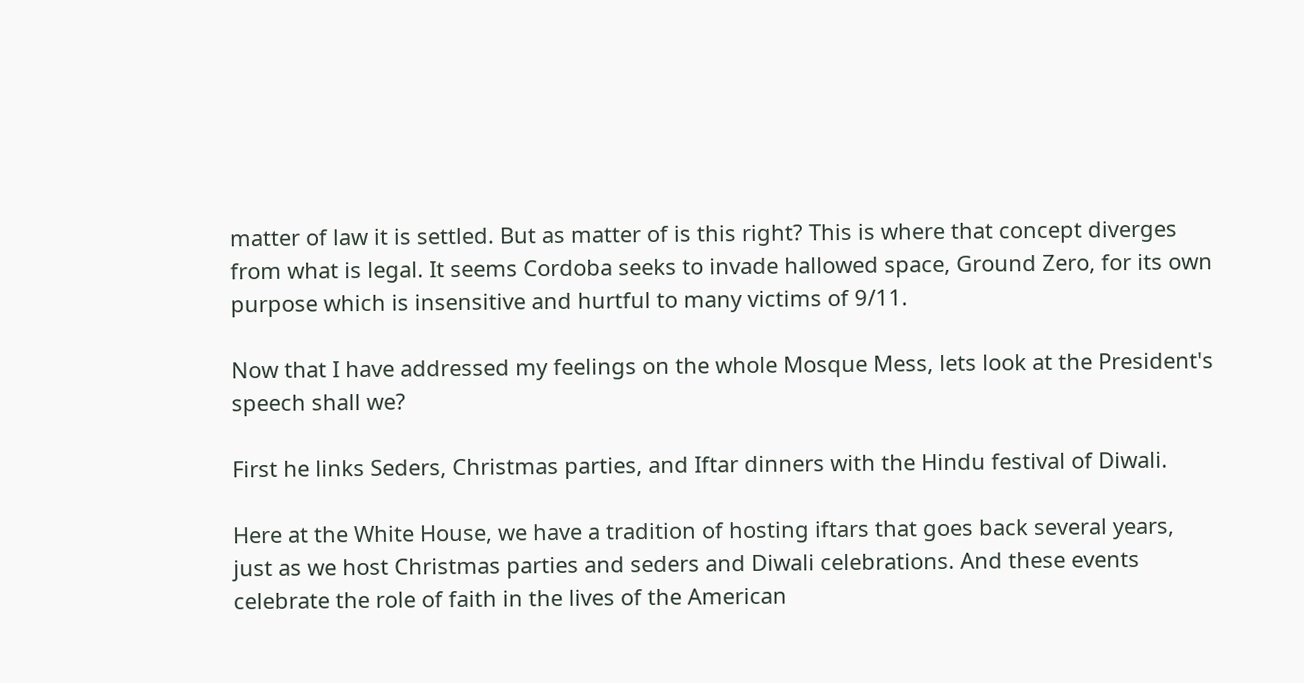matter of law it is settled. But as matter of is this right? This is where that concept diverges from what is legal. It seems Cordoba seeks to invade hallowed space, Ground Zero, for its own purpose which is insensitive and hurtful to many victims of 9/11.

Now that I have addressed my feelings on the whole Mosque Mess, lets look at the President's speech shall we?

First he links Seders, Christmas parties, and Iftar dinners with the Hindu festival of Diwali.

Here at the White House, we have a tradition of hosting iftars that goes back several years, just as we host Christmas parties and seders and Diwali celebrations. And these events celebrate the role of faith in the lives of the American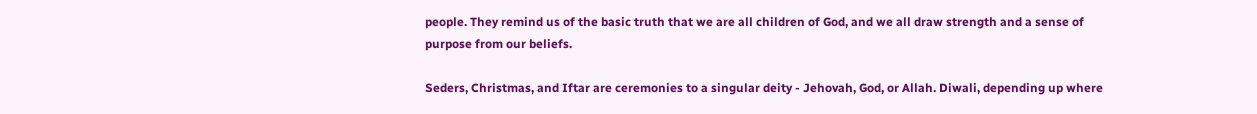people. They remind us of the basic truth that we are all children of God, and we all draw strength and a sense of purpose from our beliefs.

Seders, Christmas, and Iftar are ceremonies to a singular deity - Jehovah, God, or Allah. Diwali, depending up where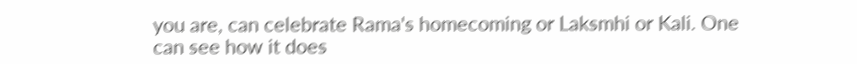you are, can celebrate Rama's homecoming or Laksmhi or Kali. One can see how it does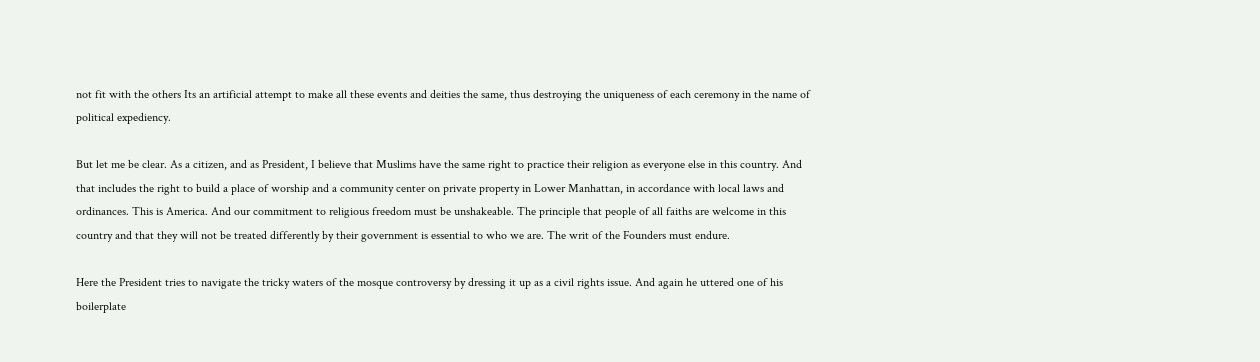not fit with the others Its an artificial attempt to make all these events and deities the same, thus destroying the uniqueness of each ceremony in the name of political expediency.

But let me be clear. As a citizen, and as President, I believe that Muslims have the same right to practice their religion as everyone else in this country. And that includes the right to build a place of worship and a community center on private property in Lower Manhattan, in accordance with local laws and ordinances. This is America. And our commitment to religious freedom must be unshakeable. The principle that people of all faiths are welcome in this country and that they will not be treated differently by their government is essential to who we are. The writ of the Founders must endure.

Here the President tries to navigate the tricky waters of the mosque controversy by dressing it up as a civil rights issue. And again he uttered one of his boilerplate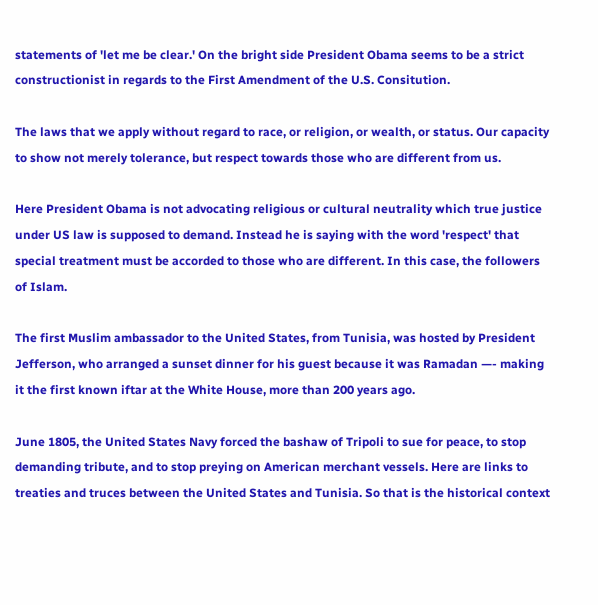statements of 'let me be clear.' On the bright side President Obama seems to be a strict constructionist in regards to the First Amendment of the U.S. Consitution.

The laws that we apply without regard to race, or religion, or wealth, or status. Our capacity to show not merely tolerance, but respect towards those who are different from us.

Here President Obama is not advocating religious or cultural neutrality which true justice under US law is supposed to demand. Instead he is saying with the word 'respect' that special treatment must be accorded to those who are different. In this case, the followers of Islam.

The first Muslim ambassador to the United States, from Tunisia, was hosted by President Jefferson, who arranged a sunset dinner for his guest because it was Ramadan —- making it the first known iftar at the White House, more than 200 years ago.

June 1805, the United States Navy forced the bashaw of Tripoli to sue for peace, to stop demanding tribute, and to stop preying on American merchant vessels. Here are links to treaties and truces between the United States and Tunisia. So that is the historical context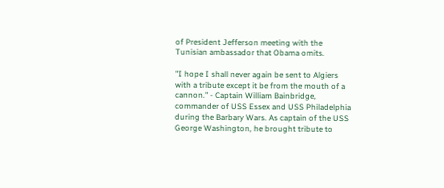of President Jefferson meeting with the Tunisian ambassador that Obama omits.

"I hope I shall never again be sent to Algiers with a tribute except it be from the mouth of a cannon." - Captain William Bainbridge, commander of USS Essex and USS Philadelphia during the Barbary Wars. As captain of the USS George Washington, he brought tribute to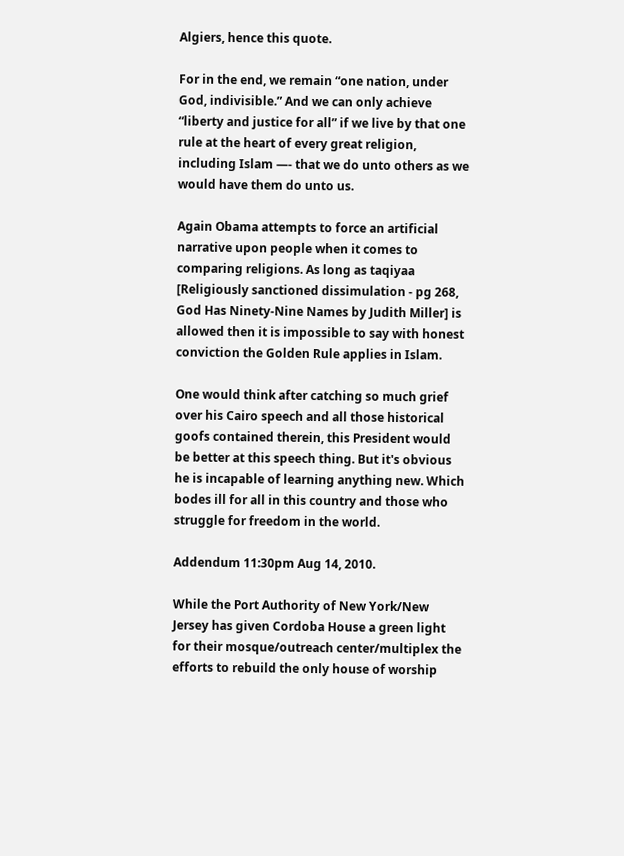Algiers, hence this quote.

For in the end, we remain “one nation, under God, indivisible.” And we can only achieve “liberty and justice for all” if we live by that one rule at the heart of every great religion, including Islam —- that we do unto others as we would have them do unto us.

Again Obama attempts to force an artificial narrative upon people when it comes to comparing religions. As long as taqiyaa [Religiously sanctioned dissimulation - pg 268, God Has Ninety-Nine Names by Judith Miller] is allowed then it is impossible to say with honest conviction the Golden Rule applies in Islam.

One would think after catching so much grief over his Cairo speech and all those historical goofs contained therein, this President would be better at this speech thing. But it's obvious he is incapable of learning anything new. Which bodes ill for all in this country and those who struggle for freedom in the world.

Addendum 11:30pm Aug 14, 2010.

While the Port Authority of New York/New Jersey has given Cordoba House a green light for their mosque/outreach center/multiplex the efforts to rebuild the only house of worship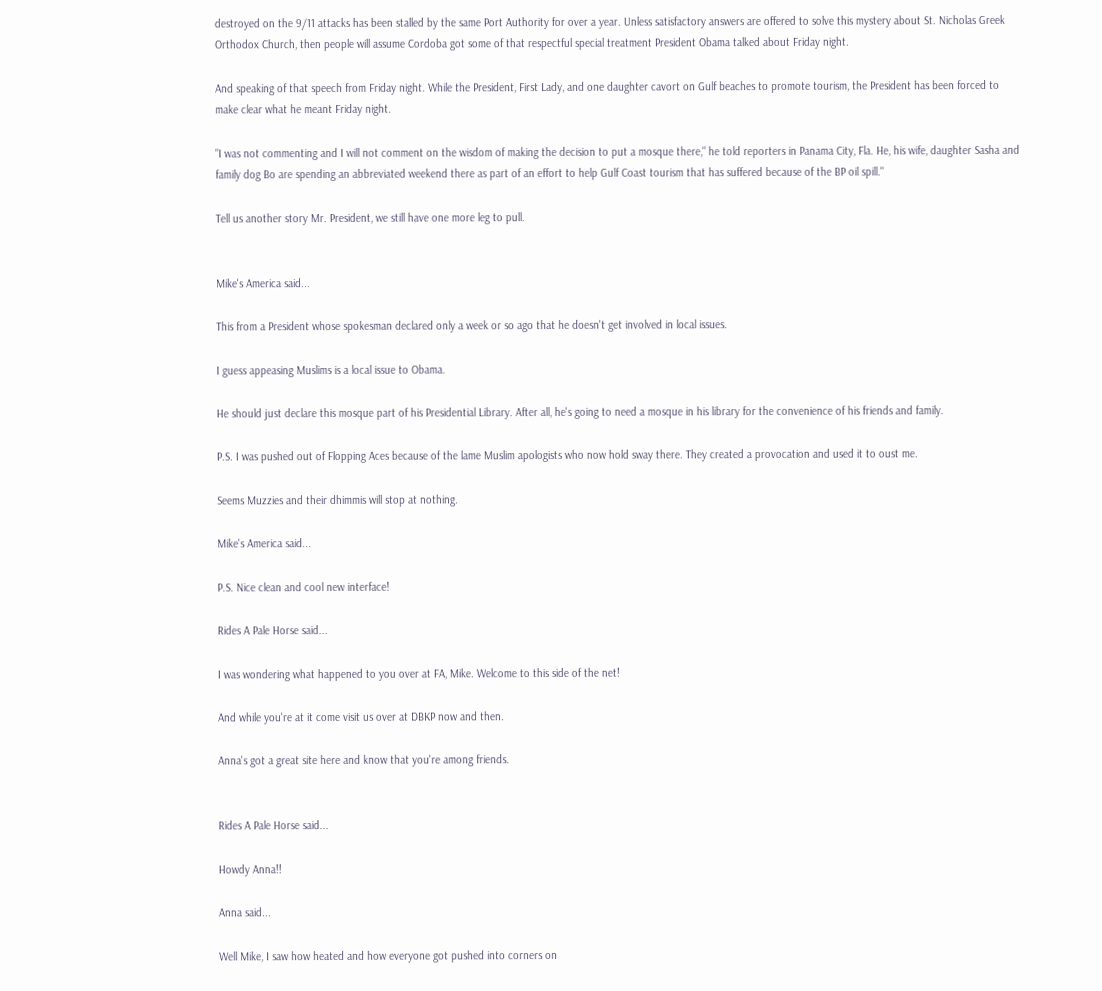destroyed on the 9/11 attacks has been stalled by the same Port Authority for over a year. Unless satisfactory answers are offered to solve this mystery about St. Nicholas Greek Orthodox Church, then people will assume Cordoba got some of that respectful special treatment President Obama talked about Friday night.

And speaking of that speech from Friday night. While the President, First Lady, and one daughter cavort on Gulf beaches to promote tourism, the President has been forced to make clear what he meant Friday night.

"I was not commenting and I will not comment on the wisdom of making the decision to put a mosque there," he told reporters in Panama City, Fla. He, his wife, daughter Sasha and family dog Bo are spending an abbreviated weekend there as part of an effort to help Gulf Coast tourism that has suffered because of the BP oil spill."

Tell us another story Mr. President, we still have one more leg to pull.


Mike's America said...

This from a President whose spokesman declared only a week or so ago that he doesn't get involved in local issues.

I guess appeasing Muslims is a local issue to Obama.

He should just declare this mosque part of his Presidential Library. After all, he's going to need a mosque in his library for the convenience of his friends and family.

P.S. I was pushed out of Flopping Aces because of the lame Muslim apologists who now hold sway there. They created a provocation and used it to oust me.

Seems Muzzies and their dhimmis will stop at nothing.

Mike's America said...

P.S. Nice clean and cool new interface!

Rides A Pale Horse said...

I was wondering what happened to you over at FA, Mike. Welcome to this side of the net!

And while you're at it come visit us over at DBKP now and then.

Anna's got a great site here and know that you're among friends.


Rides A Pale Horse said...

Howdy Anna!!

Anna said...

Well Mike, I saw how heated and how everyone got pushed into corners on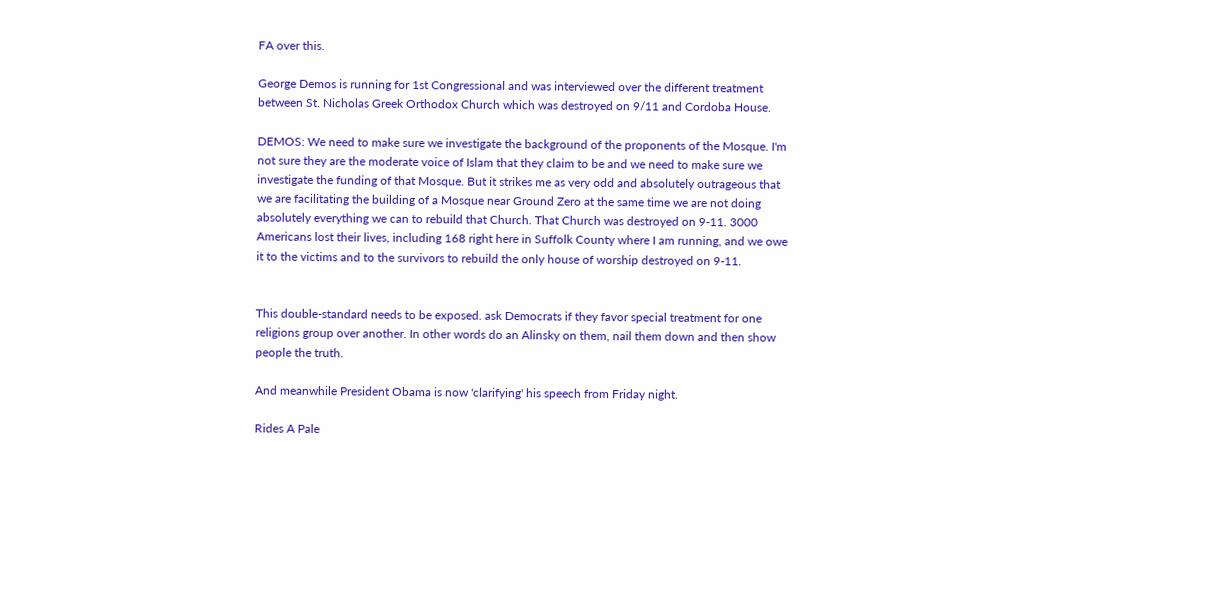FA over this.

George Demos is running for 1st Congressional and was interviewed over the different treatment between St. Nicholas Greek Orthodox Church which was destroyed on 9/11 and Cordoba House.

DEMOS: We need to make sure we investigate the background of the proponents of the Mosque. I'm not sure they are the moderate voice of Islam that they claim to be and we need to make sure we investigate the funding of that Mosque. But it strikes me as very odd and absolutely outrageous that we are facilitating the building of a Mosque near Ground Zero at the same time we are not doing absolutely everything we can to rebuild that Church. That Church was destroyed on 9-11. 3000 Americans lost their lives, including 168 right here in Suffolk County where I am running, and we owe it to the victims and to the survivors to rebuild the only house of worship destroyed on 9-11.


This double-standard needs to be exposed. ask Democrats if they favor special treatment for one religions group over another. In other words do an Alinsky on them, nail them down and then show people the truth.

And meanwhile President Obama is now 'clarifying' his speech from Friday night.

Rides A Pale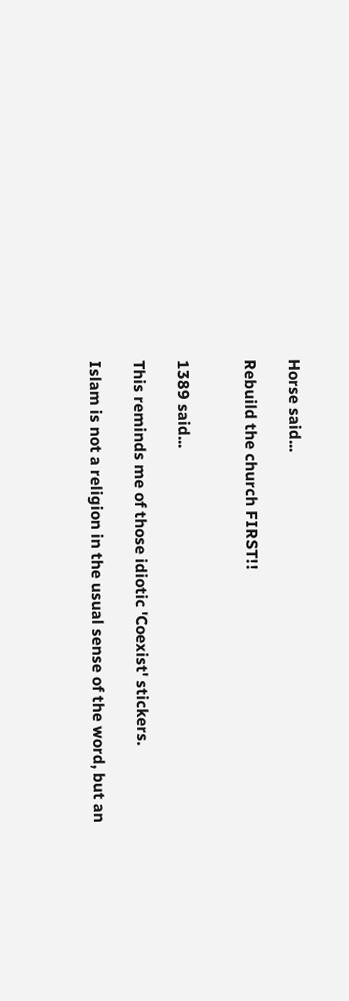Horse said...

Rebuild the church FIRST!!


1389 said...

This reminds me of those idiotic 'Coexist' stickers.

Islam is not a religion in the usual sense of the word, but an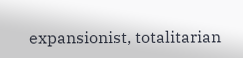expansionist, totalitarian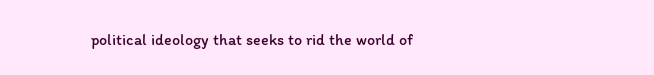political ideology that seeks to rid the world of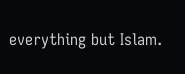everything but Islam.